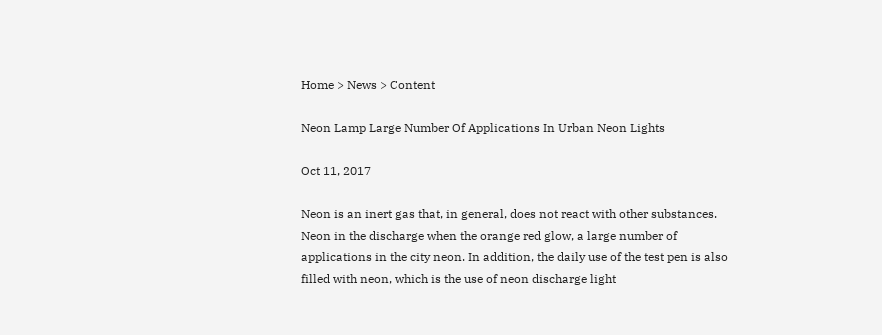Home > News > Content

Neon Lamp Large Number Of Applications In Urban Neon Lights

Oct 11, 2017

Neon is an inert gas that, in general, does not react with other substances. Neon in the discharge when the orange red glow, a large number of applications in the city neon. In addition, the daily use of the test pen is also filled with neon, which is the use of neon discharge light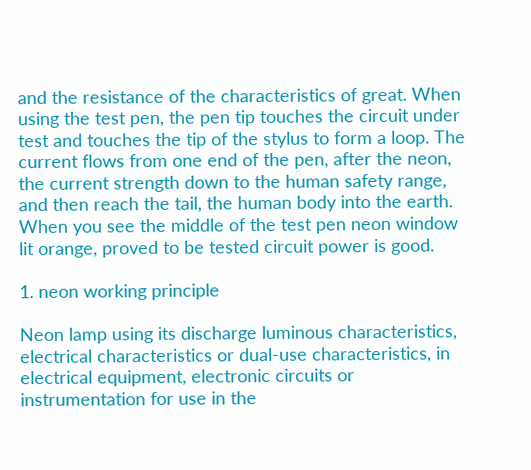and the resistance of the characteristics of great. When using the test pen, the pen tip touches the circuit under test and touches the tip of the stylus to form a loop. The current flows from one end of the pen, after the neon, the current strength down to the human safety range, and then reach the tail, the human body into the earth. When you see the middle of the test pen neon window lit orange, proved to be tested circuit power is good.

1. neon working principle

Neon lamp using its discharge luminous characteristics, electrical characteristics or dual-use characteristics, in electrical equipment, electronic circuits or instrumentation for use in the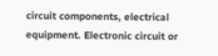circuit components, electrical equipment. Electronic circuit or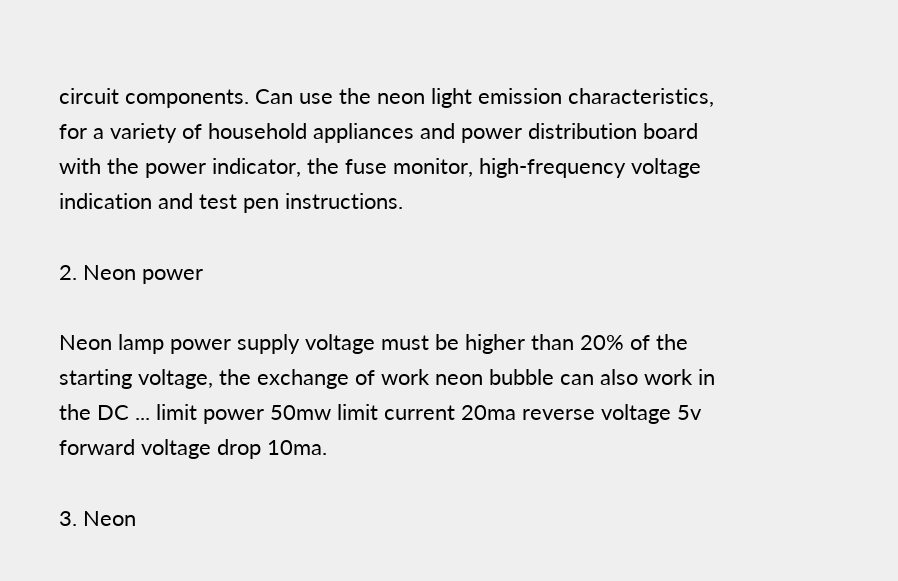circuit components. Can use the neon light emission characteristics, for a variety of household appliances and power distribution board with the power indicator, the fuse monitor, high-frequency voltage indication and test pen instructions.

2. Neon power

Neon lamp power supply voltage must be higher than 20% of the starting voltage, the exchange of work neon bubble can also work in the DC ... limit power 50mw limit current 20ma reverse voltage 5v forward voltage drop 10ma.

3. Neon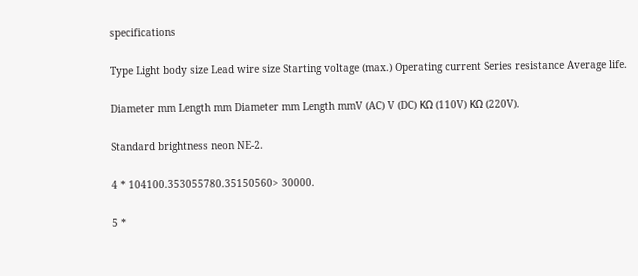specifications

Type Light body size Lead wire size Starting voltage (max.) Operating current Series resistance Average life.

Diameter mm Length mm Diameter mm Length mmV (AC) V (DC) KΩ (110V) KΩ (220V).

Standard brightness neon NE-2.

4 * 104100.353055780.35150560> 30000.

5 *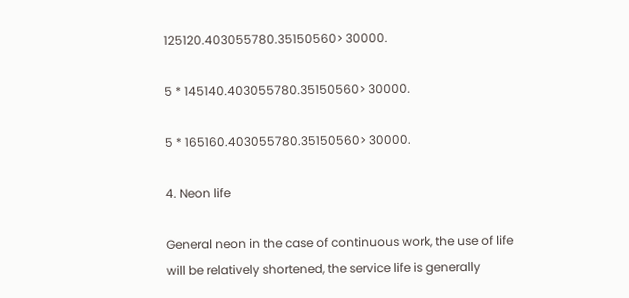125120.403055780.35150560> 30000.

5 * 145140.403055780.35150560> 30000.

5 * 165160.403055780.35150560> 30000.

4. Neon life

General neon in the case of continuous work, the use of life will be relatively shortened, the service life is generally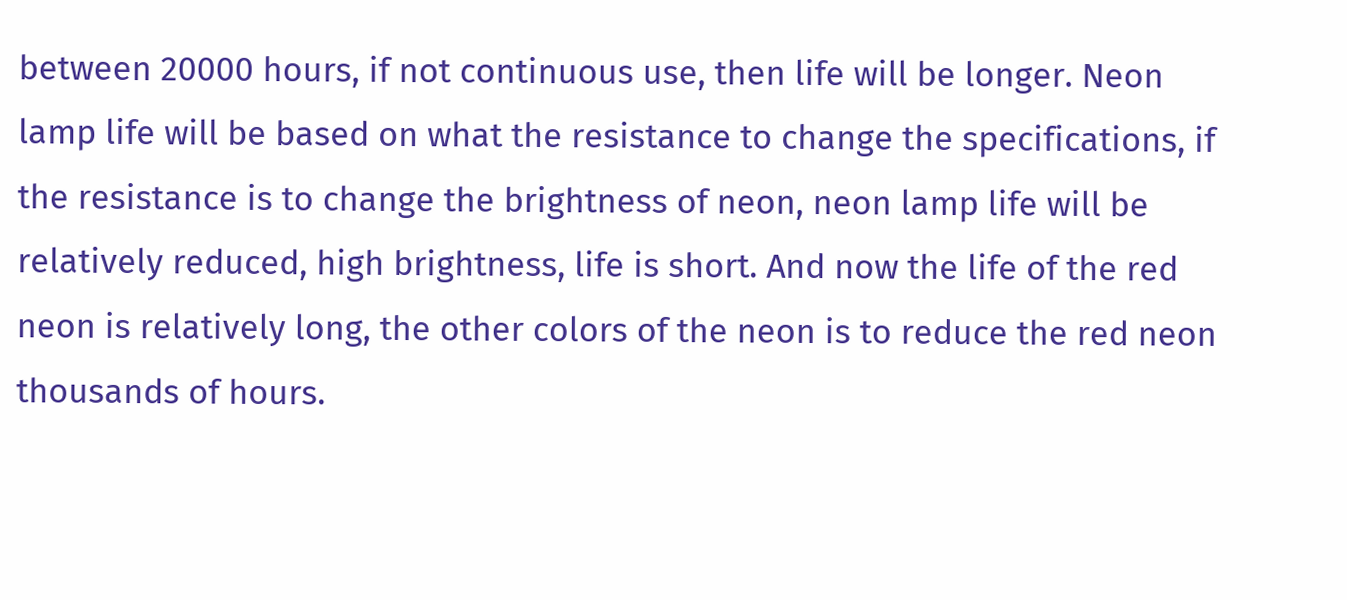between 20000 hours, if not continuous use, then life will be longer. Neon lamp life will be based on what the resistance to change the specifications, if the resistance is to change the brightness of neon, neon lamp life will be relatively reduced, high brightness, life is short. And now the life of the red neon is relatively long, the other colors of the neon is to reduce the red neon thousands of hours.